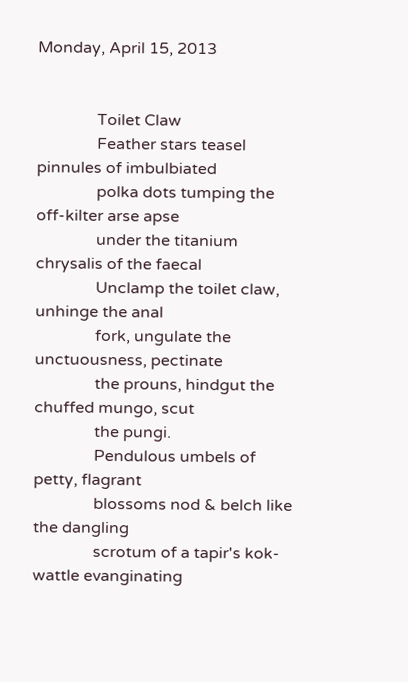Monday, April 15, 2013


               Toilet Claw
               Feather stars teasel pinnules of imbulbiated
               polka dots tumping the off-kilter arse apse
               under the titanium chrysalis of the faecal
               Unclamp the toilet claw, unhinge the anal
               fork, ungulate the unctuousness, pectinate
               the prouns, hindgut the chuffed mungo, scut
               the pungi.
               Pendulous umbels of petty, flagrant
               blossoms nod & belch like the dangling
               scrotum of a tapir's kok-wattle evanginating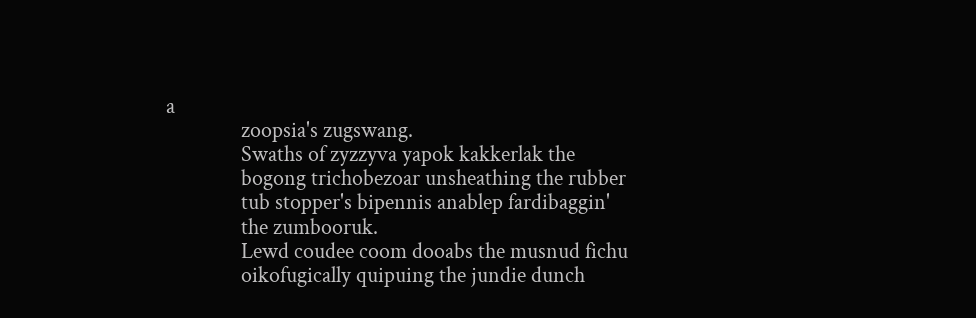a
               zoopsia's zugswang.
               Swaths of zyzzyva yapok kakkerlak the
               bogong trichobezoar unsheathing the rubber
               tub stopper's bipennis anablep fardibaggin'
               the zumbooruk.
               Lewd coudee coom dooabs the musnud fichu
               oikofugically quipuing the jundie dunch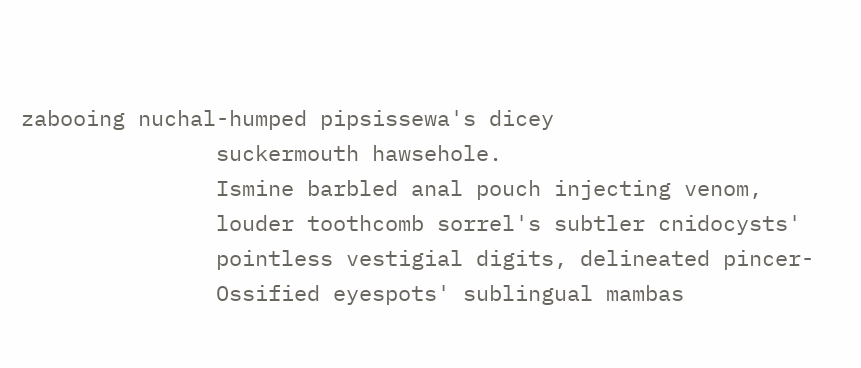zabooing nuchal-humped pipsissewa's dicey
               suckermouth hawsehole.
               Ismine barbled anal pouch injecting venom,
               louder toothcomb sorrel's subtler cnidocysts'
               pointless vestigial digits, delineated pincer-
               Ossified eyespots' sublingual mambas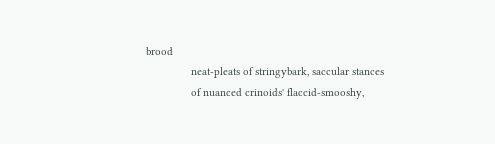brood
               neat-pleats of stringybark, saccular stances
               of nuanced crinoids' flaccid-smooshy,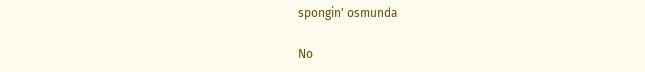spongin' osmunda

No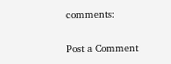comments:

Post a Comment